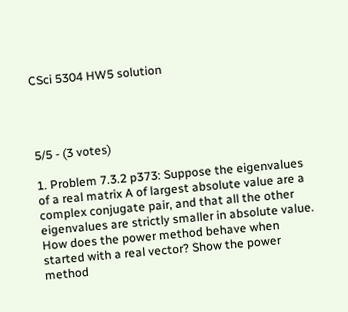CSci 5304 HW5 solution




5/5 - (3 votes)

1. Problem 7.3.2 p373: Suppose the eigenvalues of a real matrix A of largest absolute value are a
complex conjugate pair, and that all the other eigenvalues are strictly smaller in absolute value.
How does the power method behave when started with a real vector? Show the power method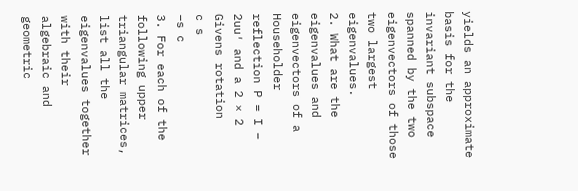yields an approximate basis for the invariant subspace spanned by the two eigenvectors of those
two largest eigenvalues.
2. What are the eigenvalues and eigenvectors of a Householder reflection P = I − 2uu′ and a 2 × 2
Givens rotation
c s
−s c
3. For each of the following upper triangular matrices, list all the eigenvalues together with their
algebraic and geometric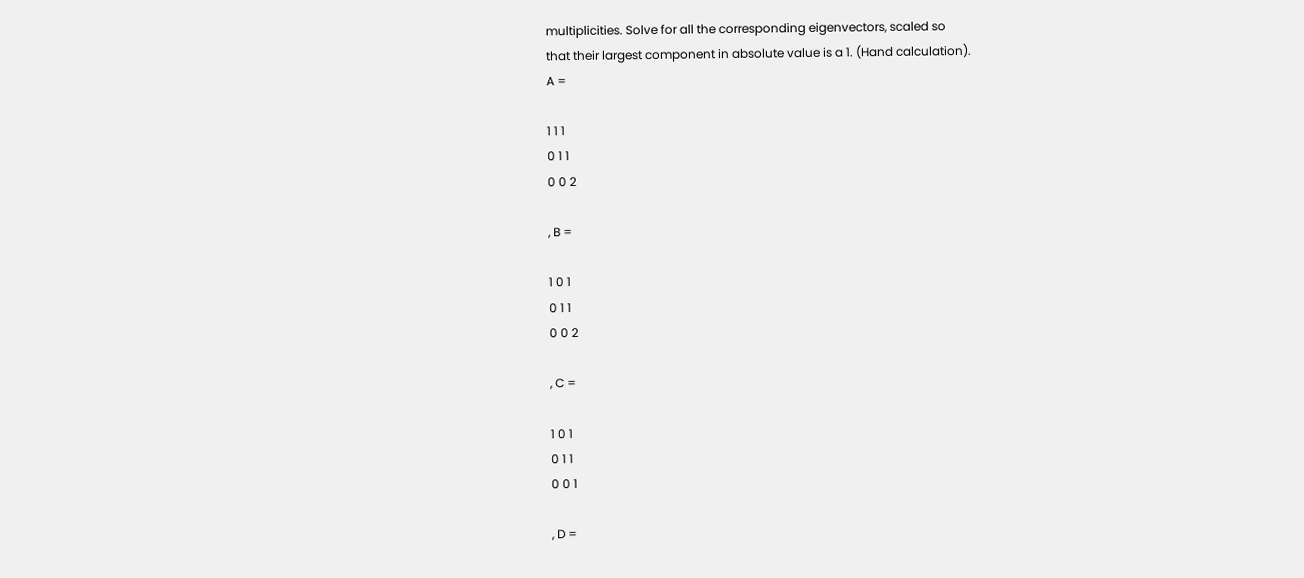multiplicities. Solve for all the corresponding eigenvectors, scaled so
that their largest component in absolute value is a 1. (Hand calculation).
A =

1 1 1
0 1 1
0 0 2

, B =

1 0 1
0 1 1
0 0 2

, C =

1 0 1
0 1 1
0 0 1

, D =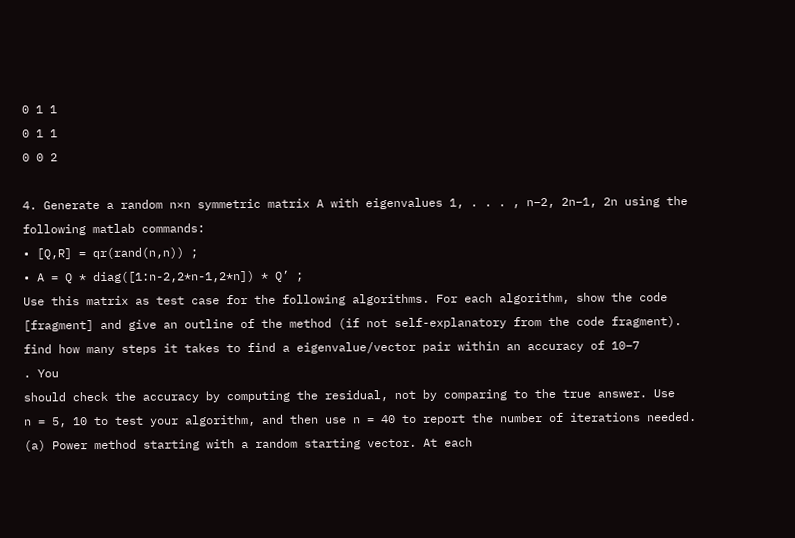0 1 1
0 1 1
0 0 2

4. Generate a random n×n symmetric matrix A with eigenvalues 1, . . . , n−2, 2n−1, 2n using the
following matlab commands:
• [Q,R] = qr(rand(n,n)) ;
• A = Q * diag([1:n-2,2*n-1,2*n]) * Q’ ;
Use this matrix as test case for the following algorithms. For each algorithm, show the code
[fragment] and give an outline of the method (if not self-explanatory from the code fragment).
find how many steps it takes to find a eigenvalue/vector pair within an accuracy of 10−7
. You
should check the accuracy by computing the residual, not by comparing to the true answer. Use
n = 5, 10 to test your algorithm, and then use n = 40 to report the number of iterations needed.
(a) Power method starting with a random starting vector. At each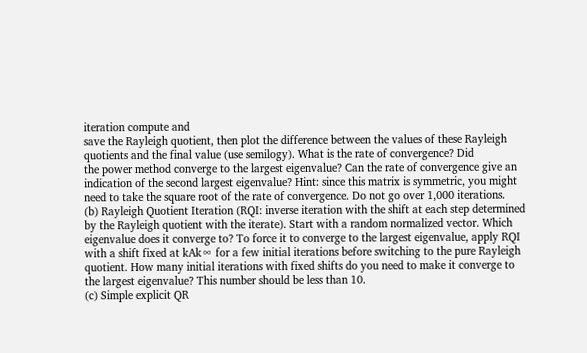iteration compute and
save the Rayleigh quotient, then plot the difference between the values of these Rayleigh
quotients and the final value (use semilogy). What is the rate of convergence? Did
the power method converge to the largest eigenvalue? Can the rate of convergence give an
indication of the second largest eigenvalue? Hint: since this matrix is symmetric, you might
need to take the square root of the rate of convergence. Do not go over 1,000 iterations.
(b) Rayleigh Quotient Iteration (RQI: inverse iteration with the shift at each step determined
by the Rayleigh quotient with the iterate). Start with a random normalized vector. Which
eigenvalue does it converge to? To force it to converge to the largest eigenvalue, apply RQI
with a shift fixed at kAk∞ for a few initial iterations before switching to the pure Rayleigh
quotient. How many initial iterations with fixed shifts do you need to make it converge to
the largest eigenvalue? This number should be less than 10.
(c) Simple explicit QR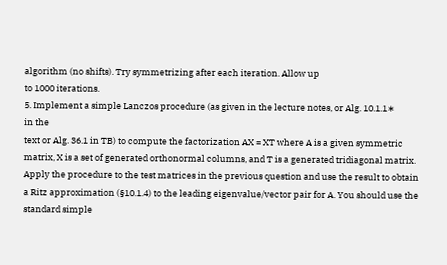algorithm (no shifts). Try symmetrizing after each iteration. Allow up
to 1000 iterations.
5. Implement a simple Lanczos procedure (as given in the lecture notes, or Alg. 10.1.1∗
in the
text or Alg. 36.1 in TB) to compute the factorization AX = XT where A is a given symmetric
matrix, X is a set of generated orthonormal columns, and T is a generated tridiagonal matrix.
Apply the procedure to the test matrices in the previous question and use the result to obtain
a Ritz approximation (§10.1.4) to the leading eigenvalue/vector pair for A. You should use the
standard simple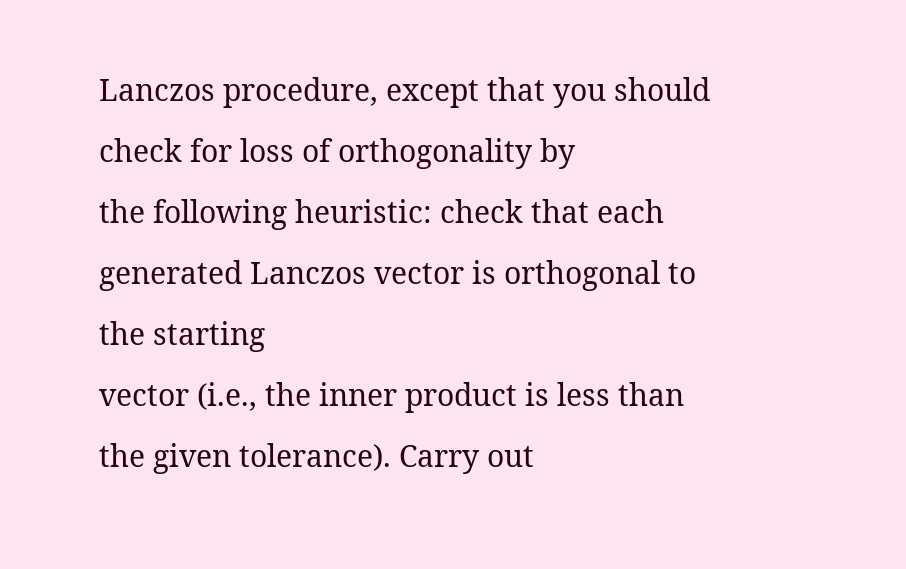Lanczos procedure, except that you should check for loss of orthogonality by
the following heuristic: check that each generated Lanczos vector is orthogonal to the starting
vector (i.e., the inner product is less than the given tolerance). Carry out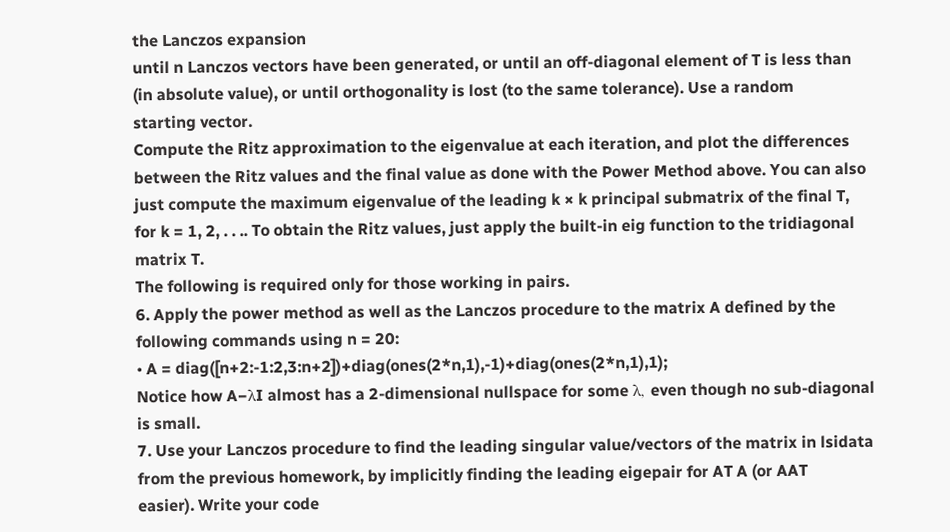the Lanczos expansion
until n Lanczos vectors have been generated, or until an off-diagonal element of T is less than
(in absolute value), or until orthogonality is lost (to the same tolerance). Use a random
starting vector.
Compute the Ritz approximation to the eigenvalue at each iteration, and plot the differences
between the Ritz values and the final value as done with the Power Method above. You can also
just compute the maximum eigenvalue of the leading k × k principal submatrix of the final T,
for k = 1, 2, . . .. To obtain the Ritz values, just apply the built-in eig function to the tridiagonal
matrix T.
The following is required only for those working in pairs.
6. Apply the power method as well as the Lanczos procedure to the matrix A defined by the
following commands using n = 20:
• A = diag([n+2:-1:2,3:n+2])+diag(ones(2*n,1),-1)+diag(ones(2*n,1),1);
Notice how A−λI almost has a 2-dimensional nullspace for some λ, even though no sub-diagonal
is small.
7. Use your Lanczos procedure to find the leading singular value/vectors of the matrix in lsidata
from the previous homework, by implicitly finding the leading eigepair for AT A (or AAT
easier). Write your code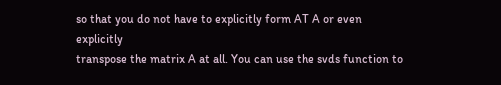so that you do not have to explicitly form AT A or even explicitly
transpose the matrix A at all. You can use the svds function to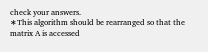check your answers.
∗This algorithm should be rearranged so that the matrix A is accessed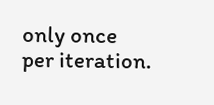only once per iteration.